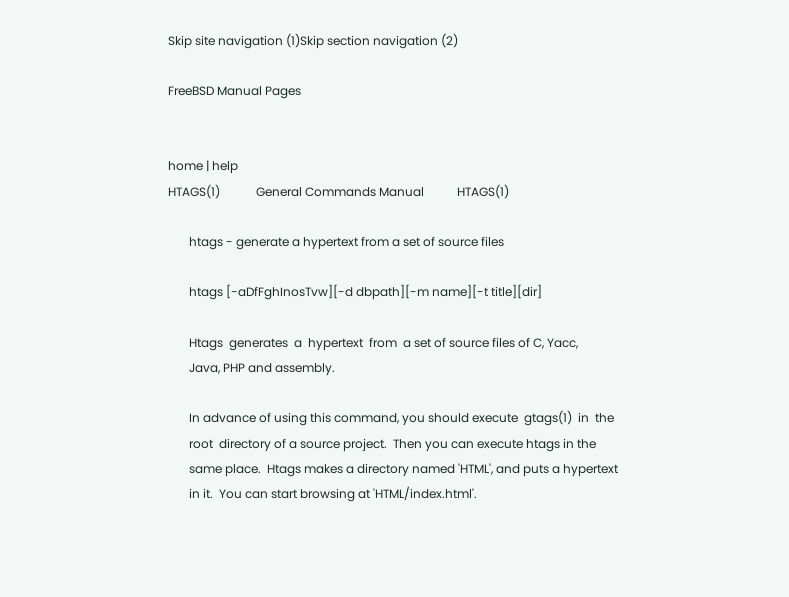Skip site navigation (1)Skip section navigation (2)

FreeBSD Manual Pages


home | help
HTAGS(1)            General Commands Manual           HTAGS(1)

       htags - generate a hypertext from a set of source files

       htags [-aDfFghInosTvw][-d dbpath][-m name][-t title][dir]

       Htags  generates  a  hypertext  from  a set of source files of C, Yacc,
       Java, PHP and assembly.

       In advance of using this command, you should execute  gtags(1)  in  the
       root  directory of a source project.  Then you can execute htags in the
       same place.  Htags makes a directory named 'HTML', and puts a hypertext
       in it.  You can start browsing at 'HTML/index.html'.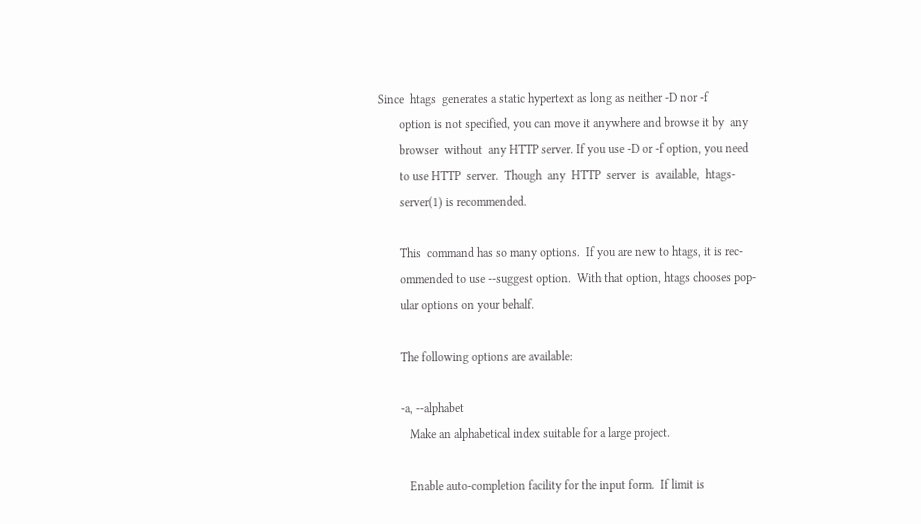Since  htags  generates a static hypertext as long as neither -D nor -f
       option is not specified, you can move it anywhere and browse it by  any
       browser  without  any HTTP server. If you use -D or -f option, you need
       to use HTTP  server.  Though  any  HTTP  server  is  available,  htags-
       server(1) is recommended.

       This  command has so many options.  If you are new to htags, it is rec-
       ommended to use --suggest option.  With that option, htags chooses pop-
       ular options on your behalf.

       The following options are available:

       -a, --alphabet
          Make an alphabetical index suitable for a large project.

          Enable auto-completion facility for the input form.  If limit is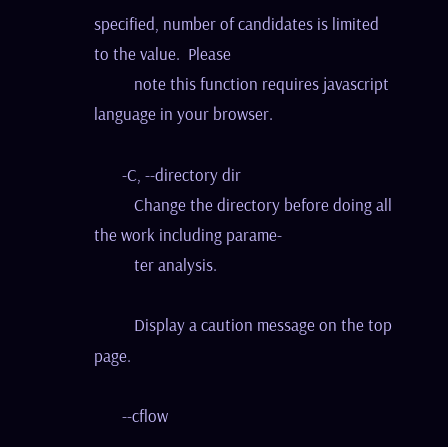specified, number of candidates is limited to the value.  Please
          note this function requires javascript language in your browser.

       -C, --directory dir
          Change the directory before doing all the work including parame-
          ter analysis.

          Display a caution message on the top page.

       --cflow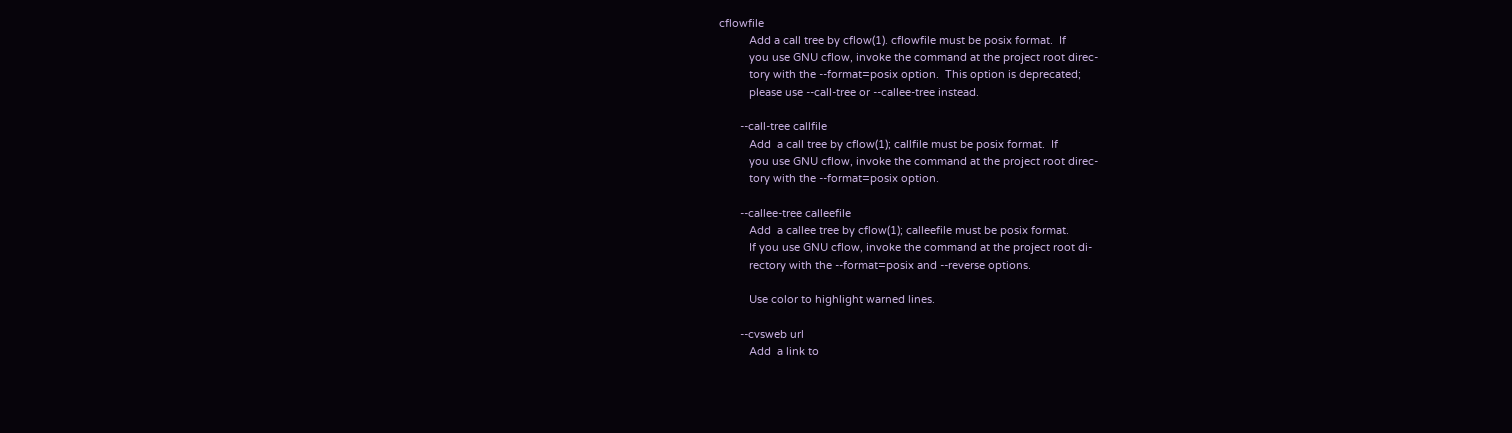cflowfile
          Add a call tree by cflow(1). cflowfile must be posix format.  If
          you use GNU cflow, invoke the command at the project root direc-
          tory with the --format=posix option.  This option is deprecated;
          please use --call-tree or --callee-tree instead.

       --call-tree callfile
          Add  a call tree by cflow(1); callfile must be posix format.  If
          you use GNU cflow, invoke the command at the project root direc-
          tory with the --format=posix option.

       --callee-tree calleefile
          Add  a callee tree by cflow(1); calleefile must be posix format.
          If you use GNU cflow, invoke the command at the project root di-
          rectory with the --format=posix and --reverse options.

          Use color to highlight warned lines.

       --cvsweb url
          Add  a link to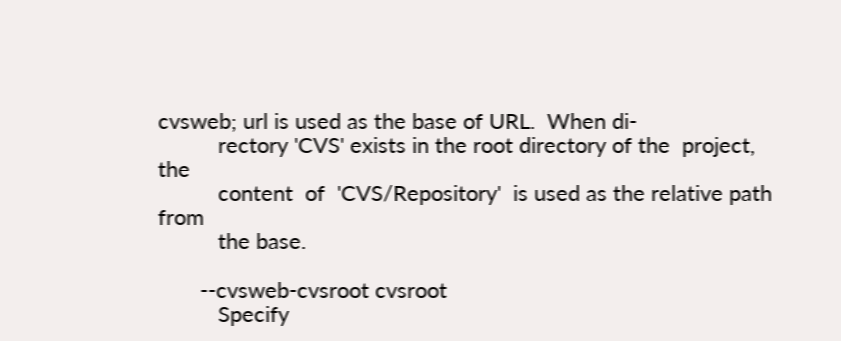cvsweb; url is used as the base of URL.  When di-
          rectory 'CVS' exists in the root directory of the  project,  the
          content  of  'CVS/Repository'  is used as the relative path from
          the base.

       --cvsweb-cvsroot cvsroot
          Specify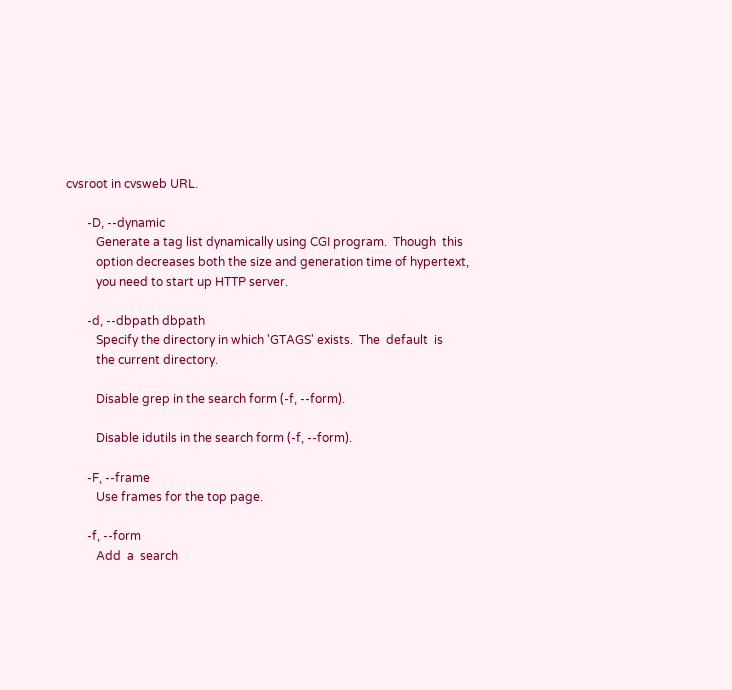cvsroot in cvsweb URL.

       -D, --dynamic
          Generate a tag list dynamically using CGI program.  Though  this
          option decreases both the size and generation time of hypertext,
          you need to start up HTTP server.

       -d, --dbpath dbpath
          Specify the directory in which 'GTAGS' exists.  The  default  is
          the current directory.

          Disable grep in the search form (-f, --form).

          Disable idutils in the search form (-f, --form).

       -F, --frame
          Use frames for the top page.

       -f, --form
          Add  a  search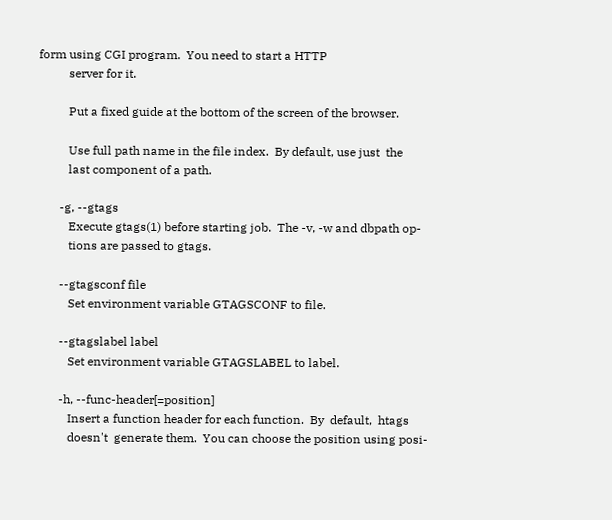form using CGI program.  You need to start a HTTP
          server for it.

          Put a fixed guide at the bottom of the screen of the browser.

          Use full path name in the file index.  By default, use just  the
          last component of a path.

       -g, --gtags
          Execute gtags(1) before starting job.  The -v, -w and dbpath op-
          tions are passed to gtags.

       --gtagsconf file
          Set environment variable GTAGSCONF to file.

       --gtagslabel label
          Set environment variable GTAGSLABEL to label.

       -h, --func-header[=position]
          Insert a function header for each function.  By  default,  htags
          doesn't  generate them.  You can choose the position using posi-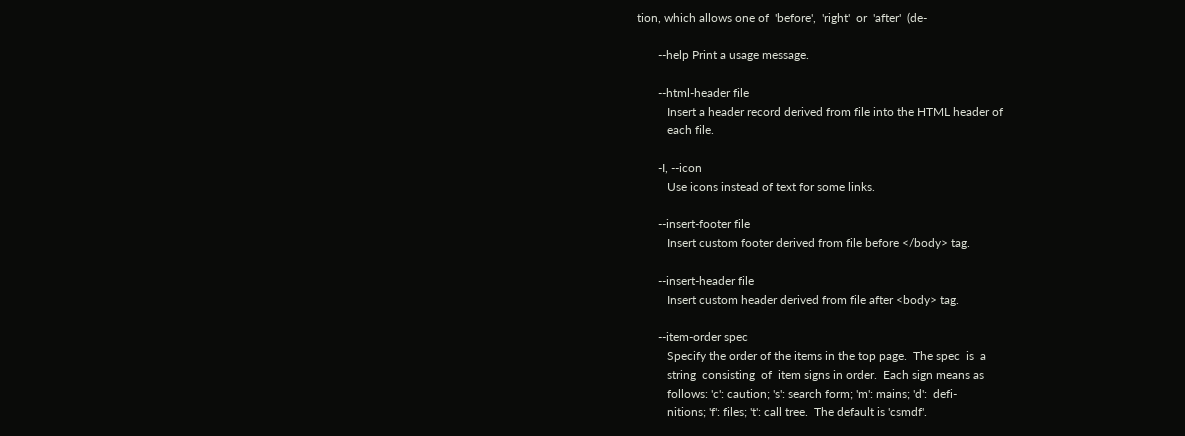tion, which allows one of  'before',  'right'  or  'after'  (de-

       --help Print a usage message.

       --html-header file
          Insert a header record derived from file into the HTML header of
          each file.

       -I, --icon
          Use icons instead of text for some links.

       --insert-footer file
          Insert custom footer derived from file before </body> tag.

       --insert-header file
          Insert custom header derived from file after <body> tag.

       --item-order spec
          Specify the order of the items in the top page.  The spec  is  a
          string  consisting  of  item signs in order.  Each sign means as
          follows: 'c': caution; 's': search form; 'm': mains; 'd':  defi-
          nitions; 'f': files; 't': call tree.  The default is 'csmdf'.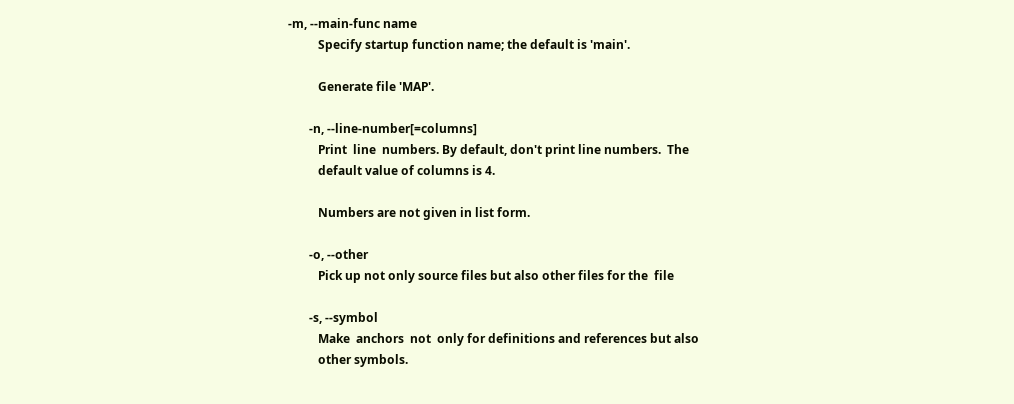-m, --main-func name
          Specify startup function name; the default is 'main'.

          Generate file 'MAP'.

       -n, --line-number[=columns]
          Print  line  numbers. By default, don't print line numbers.  The
          default value of columns is 4.

          Numbers are not given in list form.

       -o, --other
          Pick up not only source files but also other files for the  file

       -s, --symbol
          Make  anchors  not  only for definitions and references but also
          other symbols.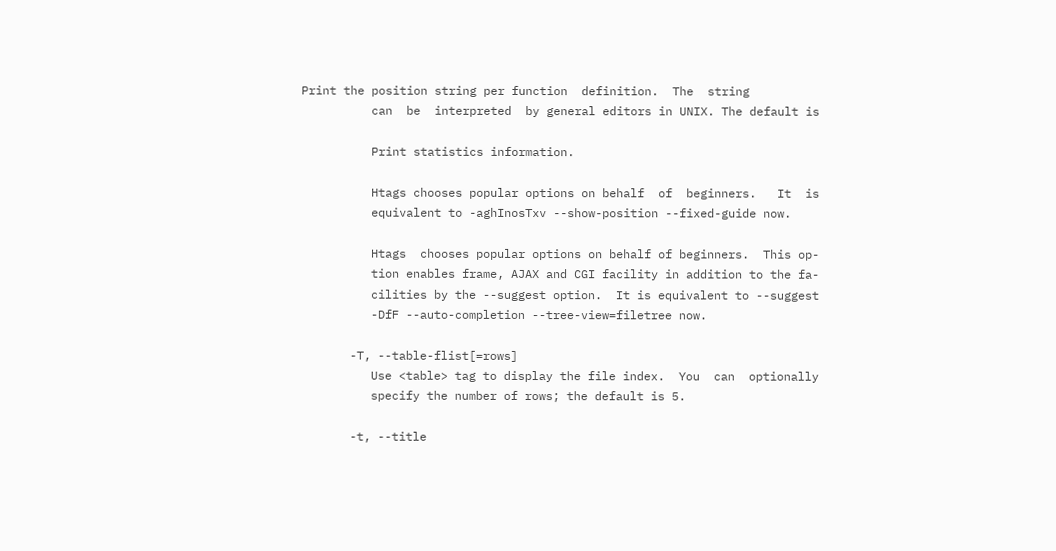Print the position string per function  definition.  The  string
          can  be  interpreted  by general editors in UNIX. The default is

          Print statistics information.

          Htags chooses popular options on behalf  of  beginners.   It  is
          equivalent to -aghInosTxv --show-position --fixed-guide now.

          Htags  chooses popular options on behalf of beginners.  This op-
          tion enables frame, AJAX and CGI facility in addition to the fa-
          cilities by the --suggest option.  It is equivalent to --suggest
          -DfF --auto-completion --tree-view=filetree now.

       -T, --table-flist[=rows]
          Use <table> tag to display the file index.  You  can  optionally
          specify the number of rows; the default is 5.

       -t, --title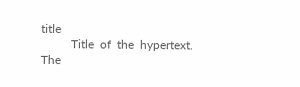title
          Title  of  the  hypertext.  The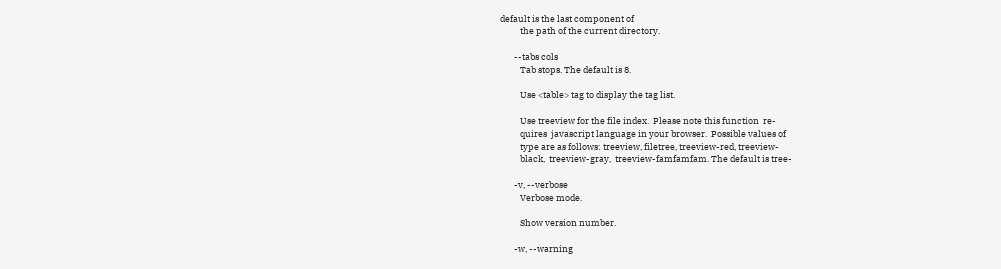default is the last component of
          the path of the current directory.

       --tabs cols
          Tab stops. The default is 8.

          Use <table> tag to display the tag list.

          Use treeview for the file index.  Please note this function  re-
          quires  javascript language in your browser.  Possible values of
          type are as follows: treeview, filetree, treeview-red, treeview-
          black,  treeview-gray,  treeview-famfamfam. The default is tree-

       -v, --verbose
          Verbose mode.

          Show version number.

       -w, --warning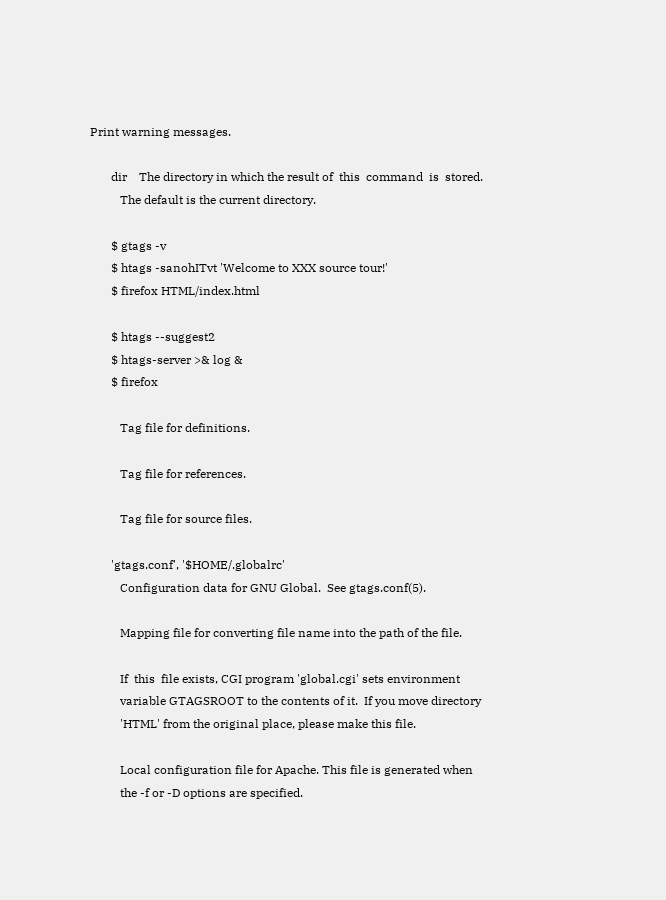Print warning messages.

       dir    The directory in which the result of  this  command  is  stored.
          The default is the current directory.

       $ gtags -v
       $ htags -sanohITvt 'Welcome to XXX source tour!'
       $ firefox HTML/index.html

       $ htags --suggest2
       $ htags-server >& log &
       $ firefox

          Tag file for definitions.

          Tag file for references.

          Tag file for source files.

       'gtags.conf', '$HOME/.globalrc'
          Configuration data for GNU Global.  See gtags.conf(5).

          Mapping file for converting file name into the path of the file.

          If  this  file exists, CGI program 'global.cgi' sets environment
          variable GTAGSROOT to the contents of it.  If you move directory
          'HTML' from the original place, please make this file.

          Local configuration file for Apache. This file is generated when
          the -f or -D options are specified.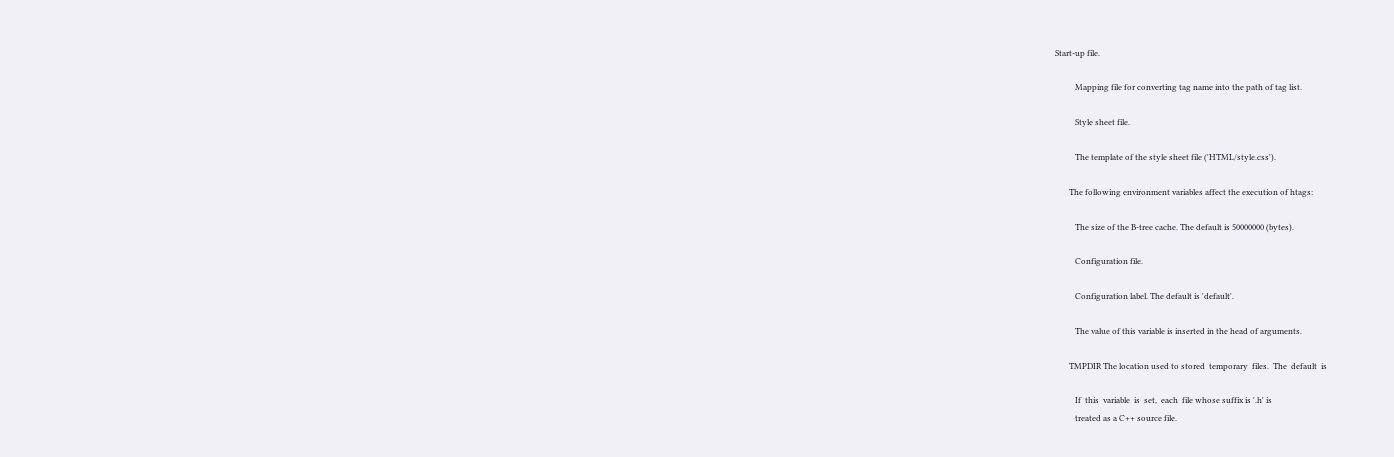Start-up file.

          Mapping file for converting tag name into the path of tag list.

          Style sheet file.

          The template of the style sheet file ('HTML/style.css').

       The following environment variables affect the execution of htags:

          The size of the B-tree cache. The default is 50000000 (bytes).

          Configuration file.

          Configuration label. The default is 'default'.

          The value of this variable is inserted in the head of arguments.

       TMPDIR The location used to stored  temporary  files.  The  default  is

          If  this  variable  is  set,  each  file whose suffix is '.h' is
          treated as a C++ source file.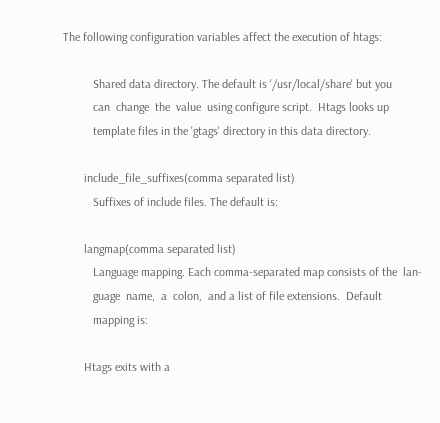The following configuration variables affect the execution of htags:

          Shared data directory. The default is '/usr/local/share' but you
          can  change  the  value  using configure script.  Htags looks up
          template files in the 'gtags' directory in this data directory.

       include_file_suffixes(comma separated list)
          Suffixes of include files. The default is:

       langmap(comma separated list)
          Language mapping. Each comma-separated map consists of the  lan-
          guage  name,  a  colon,  and a list of file extensions.  Default
          mapping is:

       Htags exits with a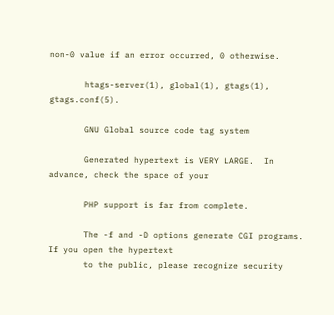non-0 value if an error occurred, 0 otherwise.

       htags-server(1), global(1), gtags(1), gtags.conf(5).

       GNU Global source code tag system

       Generated hypertext is VERY LARGE.  In advance, check the space of your

       PHP support is far from complete.

       The -f and -D options generate CGI programs.  If you open the hypertext
       to the public, please recognize security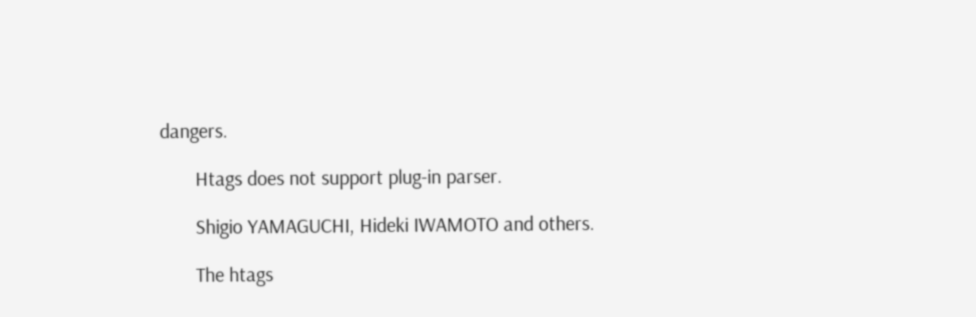dangers.

       Htags does not support plug-in parser.

       Shigio YAMAGUCHI, Hideki IWAMOTO and others.

       The htags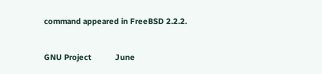command appeared in FreeBSD 2.2.2.

GNU Project            June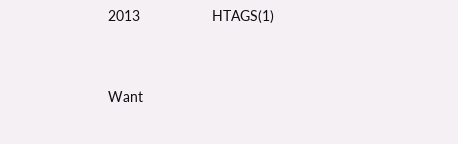2013                  HTAGS(1)


Want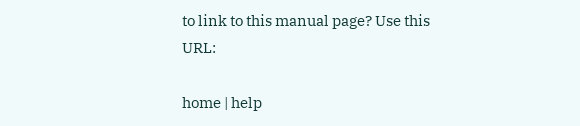to link to this manual page? Use this URL:

home | help